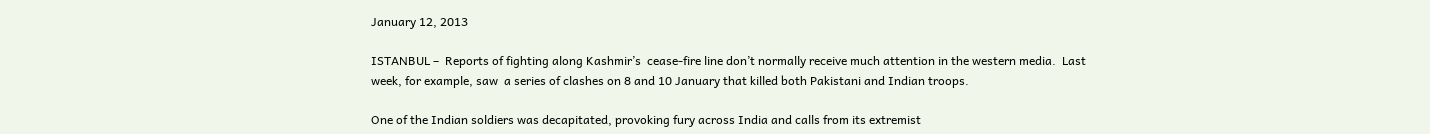January 12, 2013

ISTANBUL –  Reports of fighting along Kashmir’s  cease-fire line don’t normally receive much attention in the western media.  Last week, for example, saw  a series of clashes on 8 and 10 January that killed both Pakistani and Indian troops.

One of the Indian soldiers was decapitated, provoking fury across India and calls from its extremist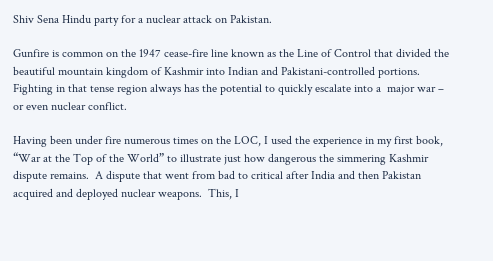Shiv Sena Hindu party for a nuclear attack on Pakistan.

Gunfire is common on the 1947 cease-fire line known as the Line of Control that divided the beautiful mountain kingdom of Kashmir into Indian and Pakistani-controlled portions. Fighting in that tense region always has the potential to quickly escalate into a  major war – or even nuclear conflict.

Having been under fire numerous times on the LOC, I used the experience in my first book, “War at the Top of the World” to illustrate just how dangerous the simmering Kashmir dispute remains.  A dispute that went from bad to critical after India and then Pakistan acquired and deployed nuclear weapons.  This, I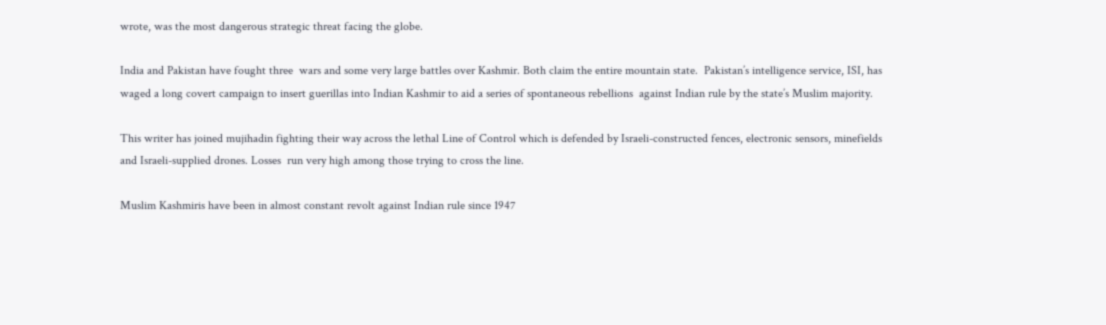wrote, was the most dangerous strategic threat facing the globe.

India and Pakistan have fought three  wars and some very large battles over Kashmir. Both claim the entire mountain state.  Pakistan’s intelligence service, ISI, has waged a long covert campaign to insert guerillas into Indian Kashmir to aid a series of spontaneous rebellions  against Indian rule by the state’s Muslim majority.

This writer has joined mujihadin fighting their way across the lethal Line of Control which is defended by Israeli-constructed fences, electronic sensors, minefields and Israeli-supplied drones. Losses  run very high among those trying to cross the line.

Muslim Kashmiris have been in almost constant revolt against Indian rule since 1947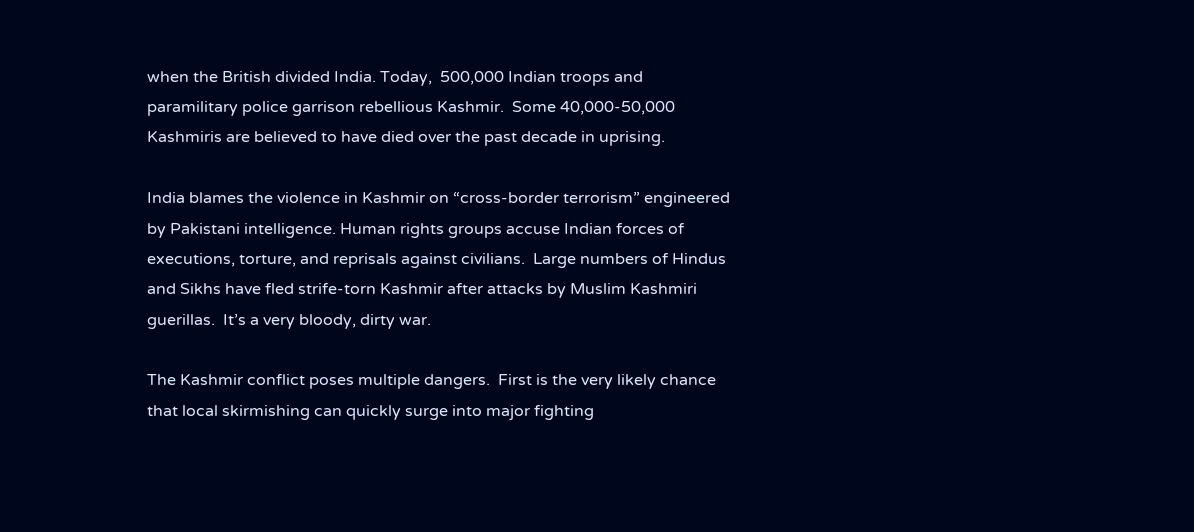when the British divided India. Today,  500,000 Indian troops and paramilitary police garrison rebellious Kashmir.  Some 40,000-50,000 Kashmiris are believed to have died over the past decade in uprising.

India blames the violence in Kashmir on “cross-border terrorism” engineered by Pakistani intelligence. Human rights groups accuse Indian forces of executions, torture, and reprisals against civilians.  Large numbers of Hindus and Sikhs have fled strife-torn Kashmir after attacks by Muslim Kashmiri guerillas.  It’s a very bloody, dirty war.

The Kashmir conflict poses multiple dangers.  First is the very likely chance that local skirmishing can quickly surge into major fighting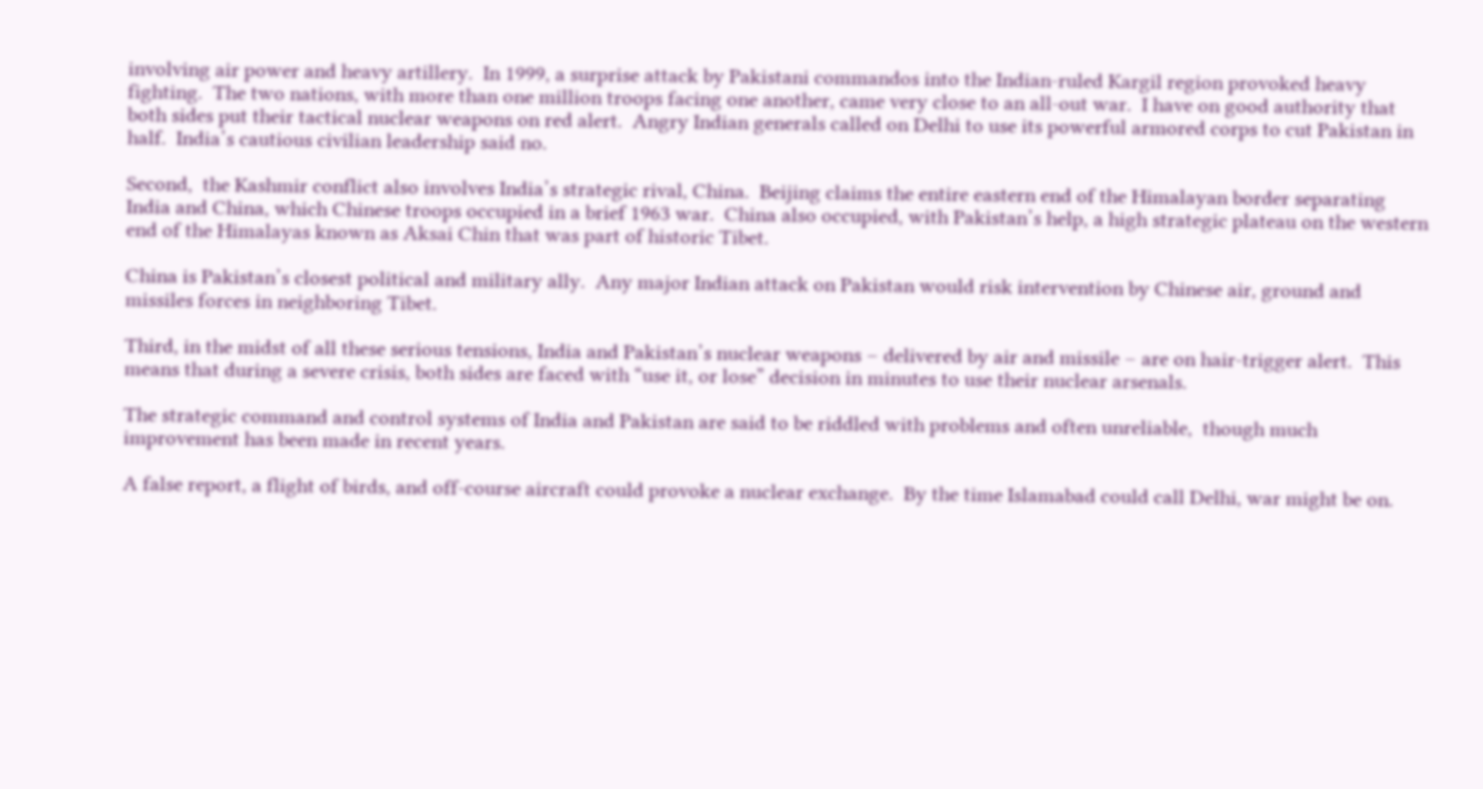involving air power and heavy artillery.  In 1999, a surprise attack by Pakistani commandos into the Indian-ruled Kargil region provoked heavy fighting.  The two nations, with more than one million troops facing one another, came very close to an all-out war.  I have on good authority that both sides put their tactical nuclear weapons on red alert.  Angry Indian generals called on Delhi to use its powerful armored corps to cut Pakistan in half.  India’s cautious civilian leadership said no.

Second,  the Kashmir conflict also involves India’s strategic rival, China.  Beijing claims the entire eastern end of the Himalayan border separating India and China, which Chinese troops occupied in a brief 1963 war.  China also occupied, with Pakistan’s help, a high strategic plateau on the western end of the Himalayas known as Aksai Chin that was part of historic Tibet.

China is Pakistan’s closest political and military ally.  Any major Indian attack on Pakistan would risk intervention by Chinese air, ground and missiles forces in neighboring Tibet.

Third, in the midst of all these serious tensions, India and Pakistan’s nuclear weapons – delivered by air and missile – are on hair-trigger alert.  This means that during a severe crisis, both sides are faced with “use it, or lose” decision in minutes to use their nuclear arsenals.

The strategic command and control systems of India and Pakistan are said to be riddled with problems and often unreliable,  though much improvement has been made in recent years.

A false report, a flight of birds, and off-course aircraft could provoke a nuclear exchange.  By the time Islamabad could call Delhi, war might be on.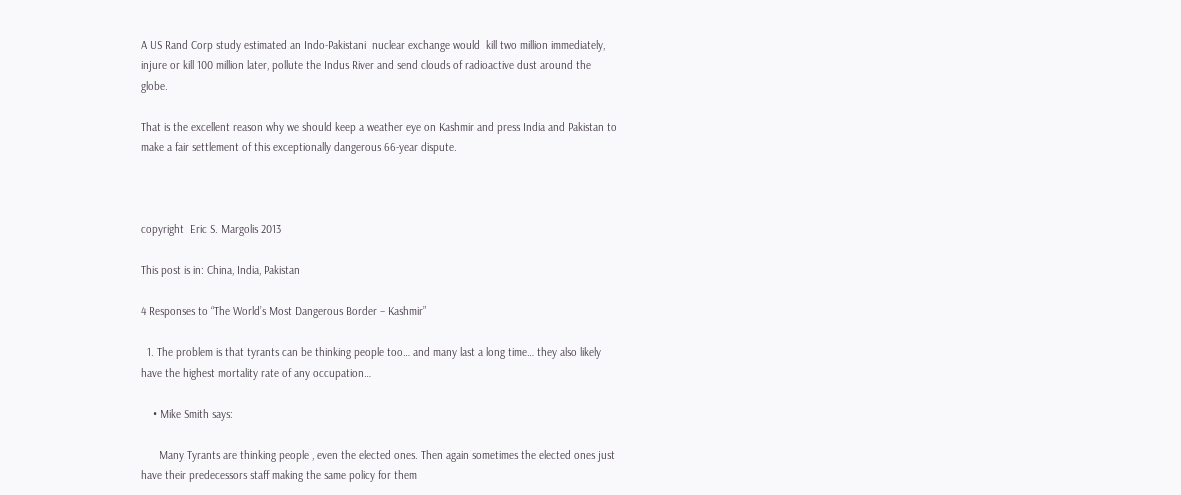A US Rand Corp study estimated an Indo-Pakistani  nuclear exchange would  kill two million immediately, injure or kill 100 million later, pollute the Indus River and send clouds of radioactive dust around the globe.

That is the excellent reason why we should keep a weather eye on Kashmir and press India and Pakistan to make a fair settlement of this exceptionally dangerous 66-year dispute.



copyright  Eric S. Margolis 2013

This post is in: China, India, Pakistan

4 Responses to “The World’s Most Dangerous Border – Kashmir”

  1. The problem is that tyrants can be thinking people too… and many last a long time… they also likely have the highest mortality rate of any occupation…

    • Mike Smith says:

      Many Tyrants are thinking people , even the elected ones. Then again sometimes the elected ones just have their predecessors staff making the same policy for them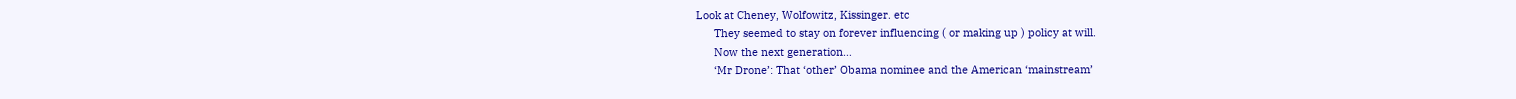Look at Cheney, Wolfowitz, Kissinger. etc
      They seemed to stay on forever influencing ( or making up ) policy at will.
      Now the next generation…
      ‘Mr Drone’: That ‘other’ Obama nominee and the American ‘mainstream’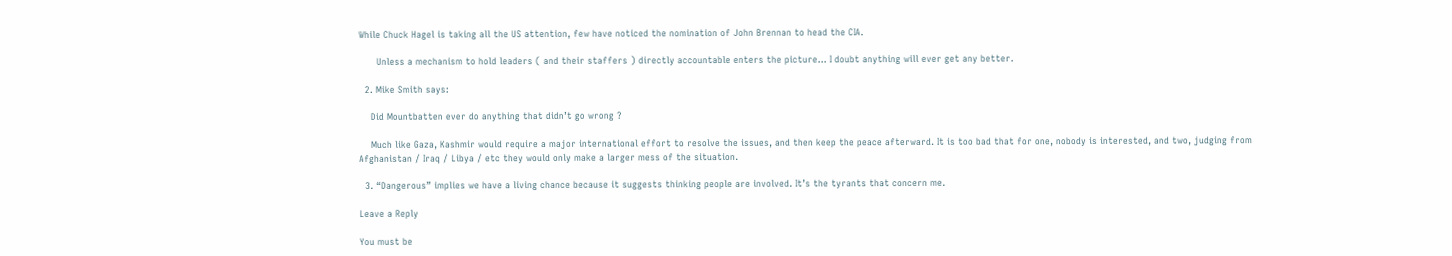While Chuck Hagel is taking all the US attention, few have noticed the nomination of John Brennan to head the CIA.

      Unless a mechanism to hold leaders ( and their staffers ) directly accountable enters the picture… I doubt anything will ever get any better.

  2. Mike Smith says:

    Did Mountbatten ever do anything that didn’t go wrong ?

    Much like Gaza, Kashmir would require a major international effort to resolve the issues, and then keep the peace afterward. It is too bad that for one, nobody is interested, and two, judging from Afghanistan / Iraq / Libya / etc they would only make a larger mess of the situation.

  3. “Dangerous” implies we have a living chance because it suggests thinking people are involved. It’s the tyrants that concern me.

Leave a Reply

You must be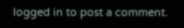logged in to post a comment.